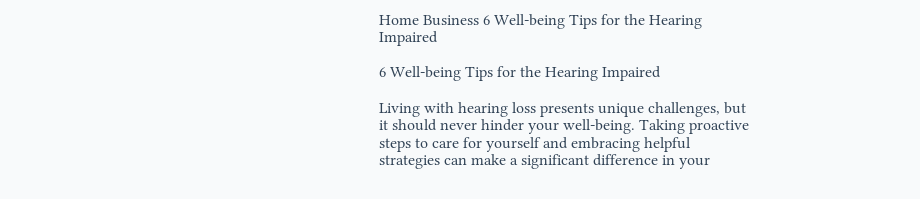Home Business 6 Well-being Tips for the Hearing Impaired

6 Well-being Tips for the Hearing Impaired

Living with hearing loss presents unique challenges, but it should never hinder your well-being. Taking proactive steps to care for yourself and embracing helpful strategies can make a significant difference in your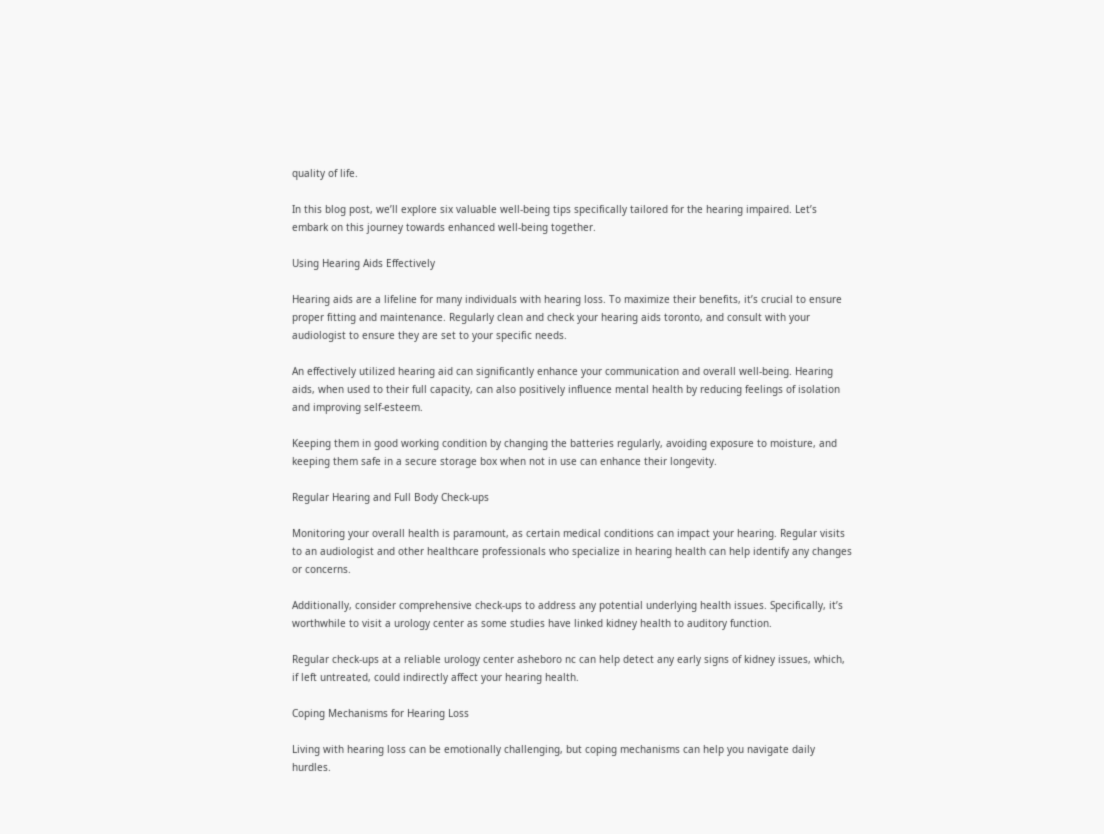quality of life.

In this blog post, we’ll explore six valuable well-being tips specifically tailored for the hearing impaired. Let’s embark on this journey towards enhanced well-being together.

Using Hearing Aids Effectively

Hearing aids are a lifeline for many individuals with hearing loss. To maximize their benefits, it’s crucial to ensure proper fitting and maintenance. Regularly clean and check your hearing aids toronto, and consult with your audiologist to ensure they are set to your specific needs.

An effectively utilized hearing aid can significantly enhance your communication and overall well-being. Hearing aids, when used to their full capacity, can also positively influence mental health by reducing feelings of isolation and improving self-esteem.

Keeping them in good working condition by changing the batteries regularly, avoiding exposure to moisture, and keeping them safe in a secure storage box when not in use can enhance their longevity.

Regular Hearing and Full Body Check-ups

Monitoring your overall health is paramount, as certain medical conditions can impact your hearing. Regular visits to an audiologist and other healthcare professionals who specialize in hearing health can help identify any changes or concerns.

Additionally, consider comprehensive check-ups to address any potential underlying health issues. Specifically, it’s worthwhile to visit a urology center as some studies have linked kidney health to auditory function.

Regular check-ups at a reliable urology center asheboro nc can help detect any early signs of kidney issues, which, if left untreated, could indirectly affect your hearing health.

Coping Mechanisms for Hearing Loss

Living with hearing loss can be emotionally challenging, but coping mechanisms can help you navigate daily hurdles.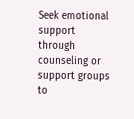Seek emotional support through counseling or support groups to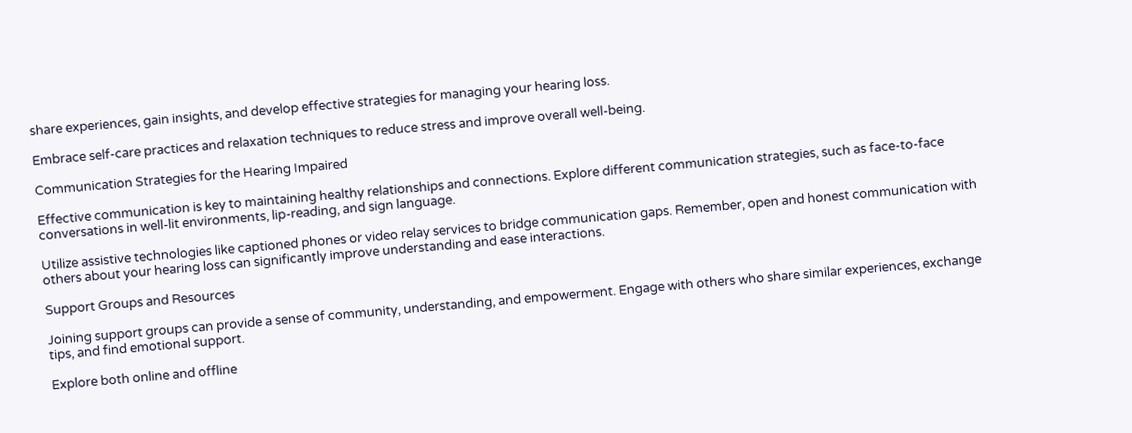share experiences, gain insights, and develop effective strategies for managing your hearing loss.

Embrace self-care practices and relaxation techniques to reduce stress and improve overall well-being.

Communication Strategies for the Hearing Impaired

Effective communication is key to maintaining healthy relationships and connections. Explore different communication strategies, such as face-to-face conversations in well-lit environments, lip-reading, and sign language.

Utilize assistive technologies like captioned phones or video relay services to bridge communication gaps. Remember, open and honest communication with others about your hearing loss can significantly improve understanding and ease interactions.

Support Groups and Resources

Joining support groups can provide a sense of community, understanding, and empowerment. Engage with others who share similar experiences, exchange tips, and find emotional support.

Explore both online and offline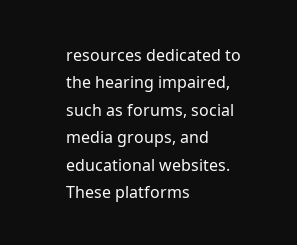resources dedicated to the hearing impaired, such as forums, social media groups, and educational websites. These platforms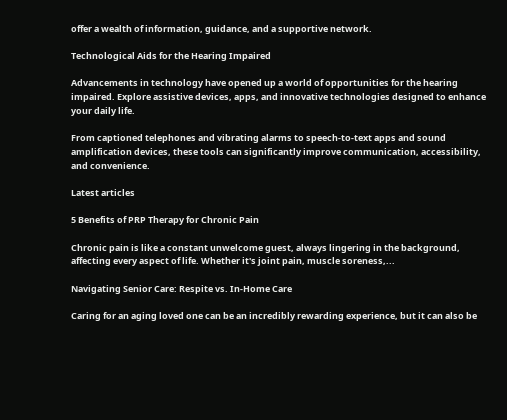offer a wealth of information, guidance, and a supportive network.

Technological Aids for the Hearing Impaired

Advancements in technology have opened up a world of opportunities for the hearing impaired. Explore assistive devices, apps, and innovative technologies designed to enhance your daily life.

From captioned telephones and vibrating alarms to speech-to-text apps and sound amplification devices, these tools can significantly improve communication, accessibility, and convenience.

Latest articles

5 Benefits of PRP Therapy for Chronic Pain

Chronic pain is like a constant unwelcome guest, always lingering in the background, affecting every aspect of life. Whether it's joint pain, muscle soreness,...

Navigating Senior Care: Respite vs. In-Home Care

Caring for an aging loved one can be an incredibly rewarding experience, but it can also be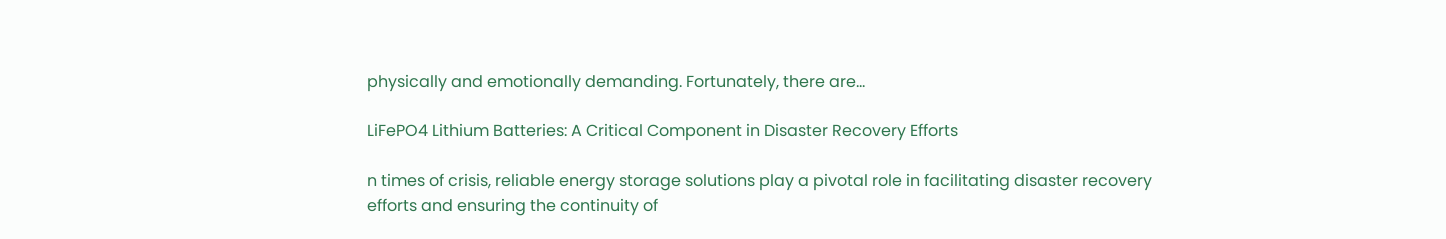physically and emotionally demanding. Fortunately, there are...

LiFePO4 Lithium Batteries: A Critical Component in Disaster Recovery Efforts

n times of crisis, reliable energy storage solutions play a pivotal role in facilitating disaster recovery efforts and ensuring the continuity of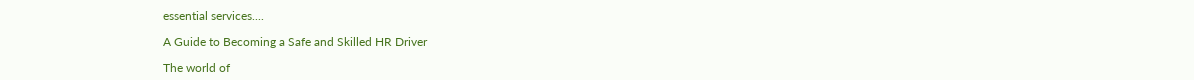essential services....

A Guide to Becoming a Safe and Skilled HR Driver

The world of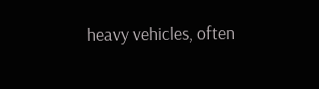heavy vehicles, often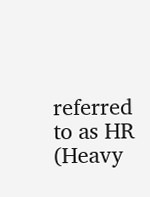referred to as HR (Heavy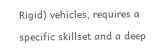Rigid) vehicles, requires a specific skillset and a deep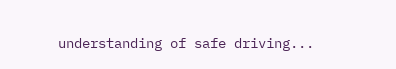understanding of safe driving...